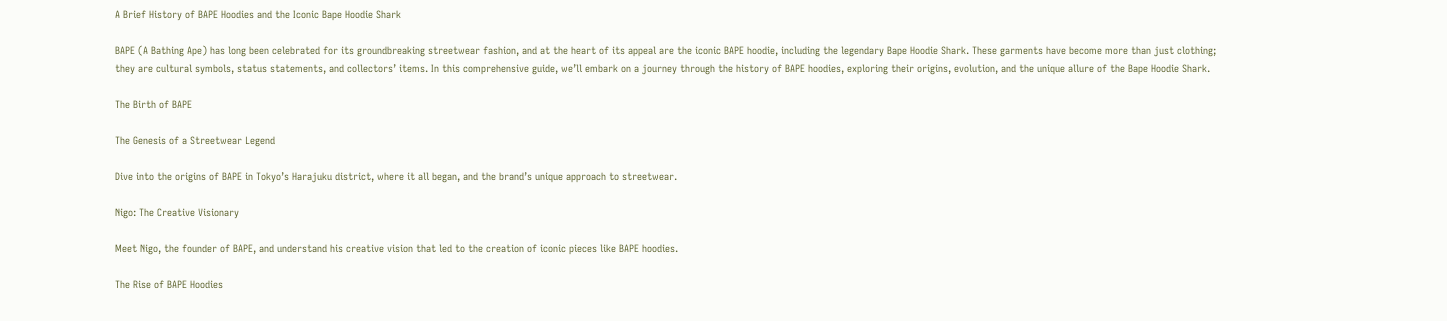A Brief History of BAPE Hoodies and the Iconic Bape Hoodie Shark

BAPE (A Bathing Ape) has long been celebrated for its groundbreaking streetwear fashion, and at the heart of its appeal are the iconic BAPE hoodie, including the legendary Bape Hoodie Shark. These garments have become more than just clothing; they are cultural symbols, status statements, and collectors’ items. In this comprehensive guide, we’ll embark on a journey through the history of BAPE hoodies, exploring their origins, evolution, and the unique allure of the Bape Hoodie Shark.

The Birth of BAPE

The Genesis of a Streetwear Legend

Dive into the origins of BAPE in Tokyo’s Harajuku district, where it all began, and the brand’s unique approach to streetwear.

Nigo: The Creative Visionary

Meet Nigo, the founder of BAPE, and understand his creative vision that led to the creation of iconic pieces like BAPE hoodies.

The Rise of BAPE Hoodies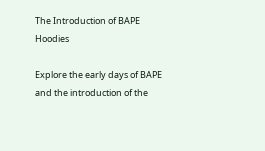The Introduction of BAPE Hoodies

Explore the early days of BAPE and the introduction of the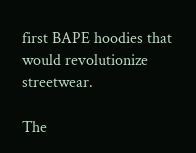first BAPE hoodies that would revolutionize streetwear.

The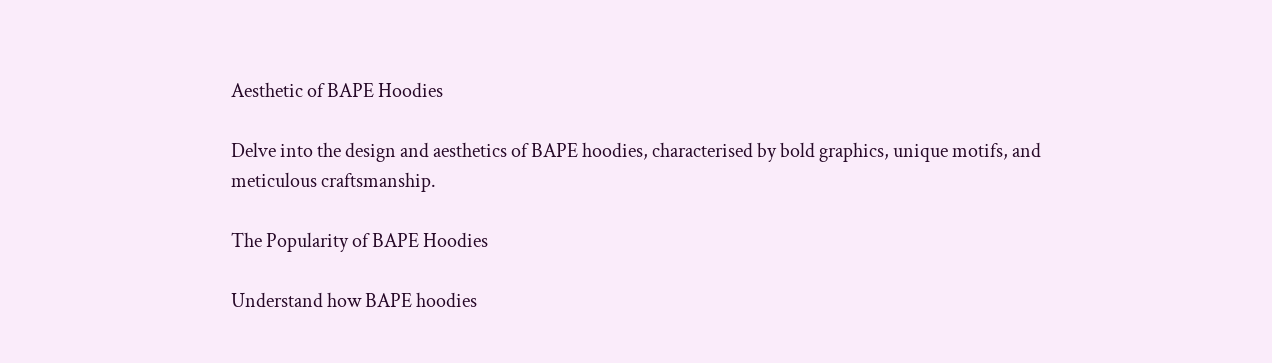Aesthetic of BAPE Hoodies

Delve into the design and aesthetics of BAPE hoodies, characterised by bold graphics, unique motifs, and meticulous craftsmanship.

The Popularity of BAPE Hoodies

Understand how BAPE hoodies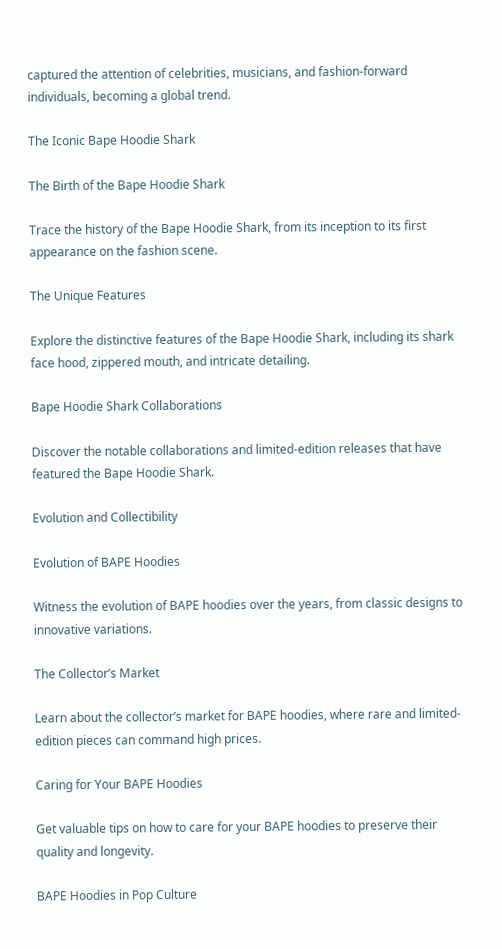captured the attention of celebrities, musicians, and fashion-forward individuals, becoming a global trend.

The Iconic Bape Hoodie Shark

The Birth of the Bape Hoodie Shark

Trace the history of the Bape Hoodie Shark, from its inception to its first appearance on the fashion scene.

The Unique Features

Explore the distinctive features of the Bape Hoodie Shark, including its shark face hood, zippered mouth, and intricate detailing.

Bape Hoodie Shark Collaborations

Discover the notable collaborations and limited-edition releases that have featured the Bape Hoodie Shark.

Evolution and Collectibility

Evolution of BAPE Hoodies

Witness the evolution of BAPE hoodies over the years, from classic designs to innovative variations.

The Collector’s Market

Learn about the collector’s market for BAPE hoodies, where rare and limited-edition pieces can command high prices.

Caring for Your BAPE Hoodies

Get valuable tips on how to care for your BAPE hoodies to preserve their quality and longevity.

BAPE Hoodies in Pop Culture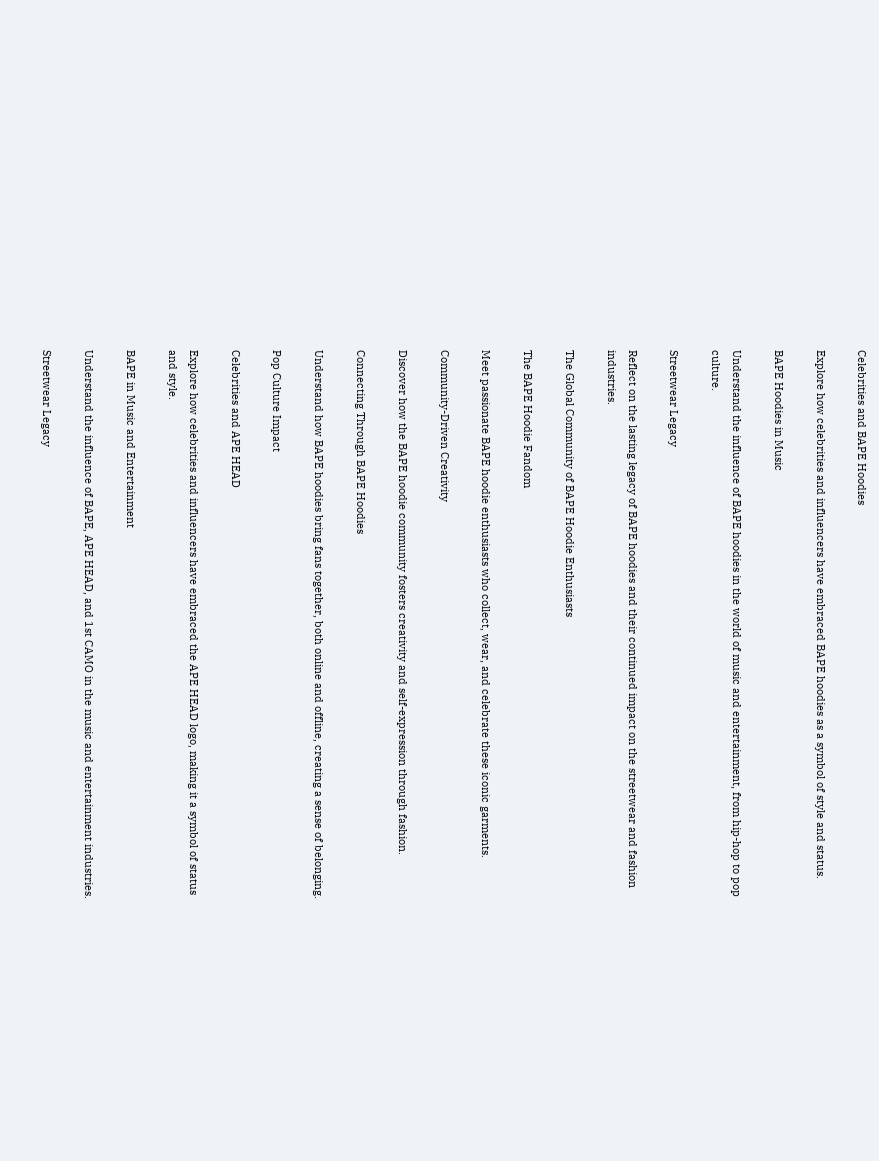Celebrities and BAPE Hoodies

Explore how celebrities and influencers have embraced BAPE hoodies as a symbol of style and status.

BAPE Hoodies in Music

Understand the influence of BAPE hoodies in the world of music and entertainment, from hip-hop to pop culture.

Streetwear Legacy

Reflect on the lasting legacy of BAPE hoodies and their continued impact on the streetwear and fashion industries.

The Global Community of BAPE Hoodie Enthusiasts

The BAPE Hoodie Fandom

Meet passionate BAPE hoodie enthusiasts who collect, wear, and celebrate these iconic garments.

Community-Driven Creativity

Discover how the BAPE hoodie community fosters creativity and self-expression through fashion.

Connecting Through BAPE Hoodies

Understand how BAPE hoodies bring fans together, both online and offline, creating a sense of belonging.

Pop Culture Impact

Celebrities and APE HEAD

Explore how celebrities and influencers have embraced the APE HEAD logo, making it a symbol of status and style.

BAPE in Music and Entertainment

Understand the influence of BAPE, APE HEAD, and 1st CAMO in the music and entertainment industries.

Streetwear Legacy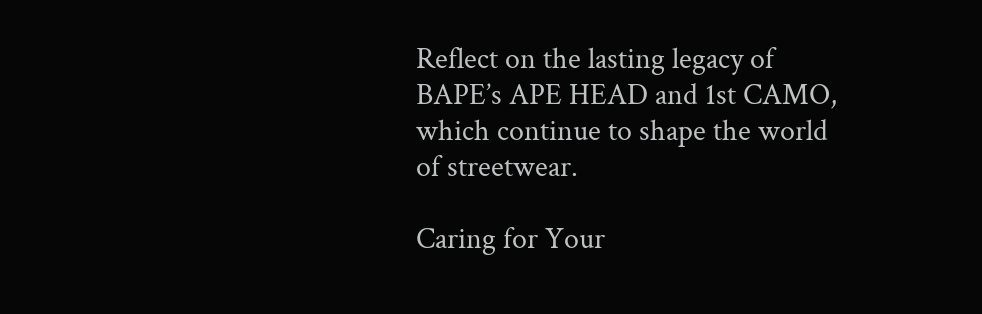Reflect on the lasting legacy of BAPE’s APE HEAD and 1st CAMO, which continue to shape the world of streetwear.

Caring for Your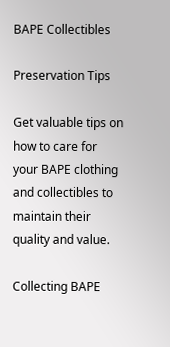BAPE Collectibles

Preservation Tips

Get valuable tips on how to care for your BAPE clothing and collectibles to maintain their quality and value.

Collecting BAPE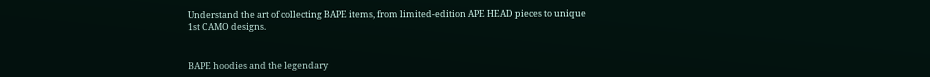Understand the art of collecting BAPE items, from limited-edition APE HEAD pieces to unique 1st CAMO designs.


BAPE hoodies and the legendary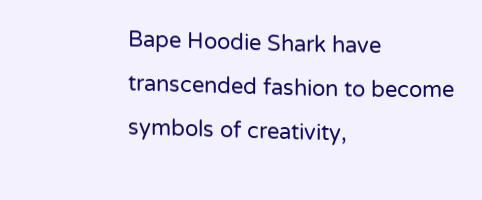Bape Hoodie Shark have transcended fashion to become symbols of creativity,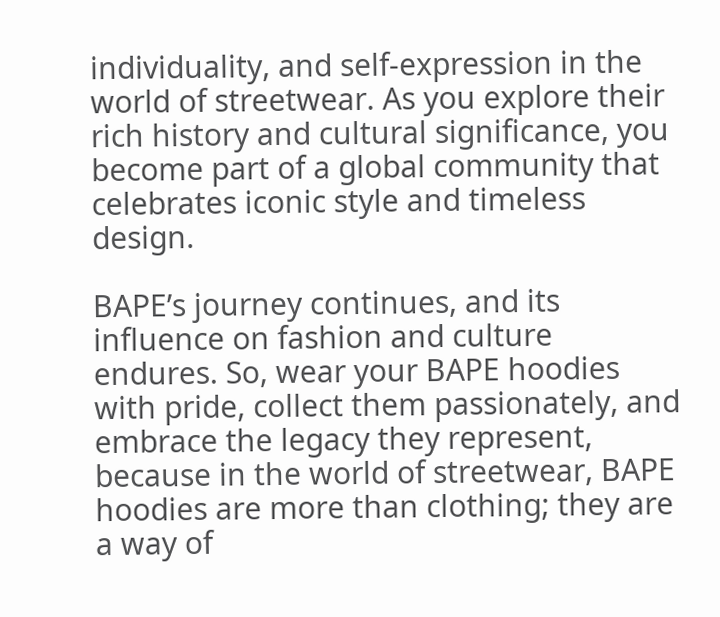individuality, and self-expression in the world of streetwear. As you explore their rich history and cultural significance, you become part of a global community that celebrates iconic style and timeless design.

BAPE’s journey continues, and its influence on fashion and culture endures. So, wear your BAPE hoodies with pride, collect them passionately, and embrace the legacy they represent, because in the world of streetwear, BAPE hoodies are more than clothing; they are a way of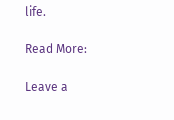life.

Read More:

Leave a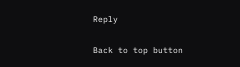Reply

Back to top button